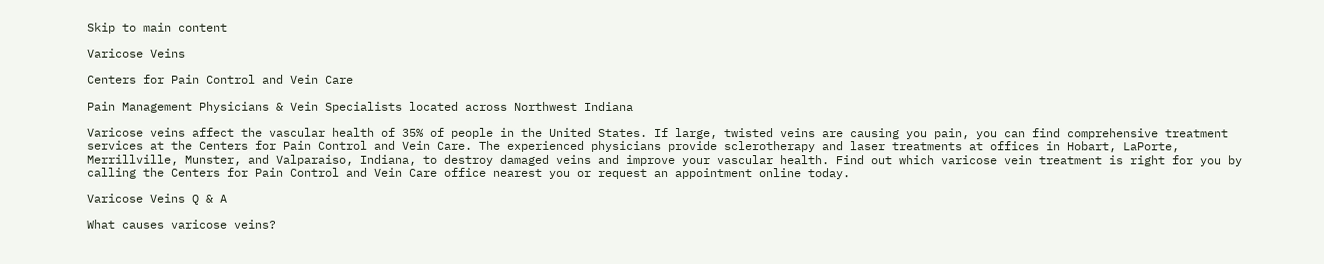Skip to main content

Varicose Veins

Centers for Pain Control and Vein Care

Pain Management Physicians & Vein Specialists located across Northwest Indiana

Varicose veins affect the vascular health of 35% of people in the United States. If large, twisted veins are causing you pain, you can find comprehensive treatment services at the Centers for Pain Control and Vein Care. The experienced physicians provide sclerotherapy and laser treatments at offices in Hobart, LaPorte, Merrillville, Munster, and Valparaiso, Indiana, to destroy damaged veins and improve your vascular health. Find out which varicose vein treatment is right for you by calling the Centers for Pain Control and Vein Care office nearest you or request an appointment online today.

Varicose Veins Q & A

What causes varicose veins?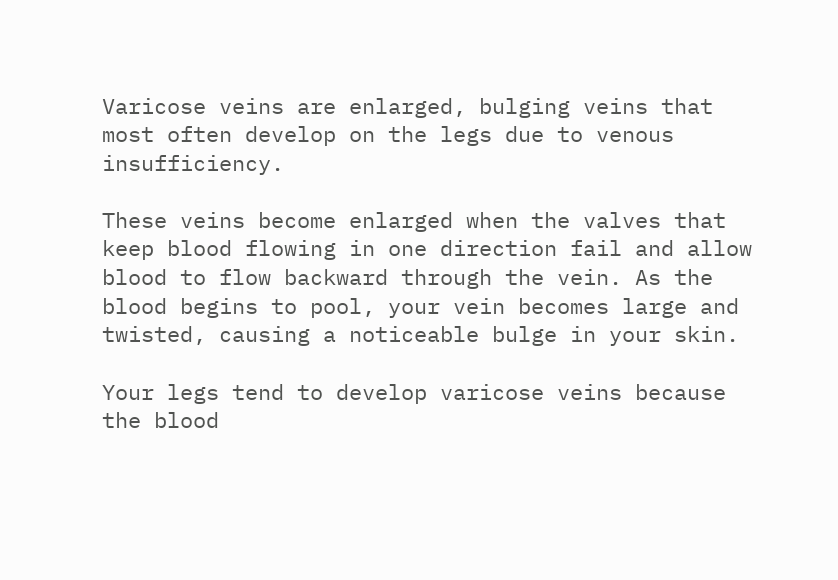Varicose veins are enlarged, bulging veins that most often develop on the legs due to venous insufficiency.

These veins become enlarged when the valves that keep blood flowing in one direction fail and allow blood to flow backward through the vein. As the blood begins to pool, your vein becomes large and twisted, causing a noticeable bulge in your skin.

Your legs tend to develop varicose veins because the blood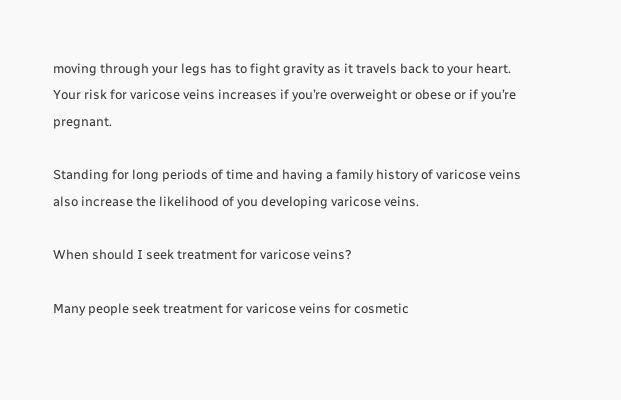moving through your legs has to fight gravity as it travels back to your heart. Your risk for varicose veins increases if you’re overweight or obese or if you’re pregnant.

Standing for long periods of time and having a family history of varicose veins also increase the likelihood of you developing varicose veins.

When should I seek treatment for varicose veins?

Many people seek treatment for varicose veins for cosmetic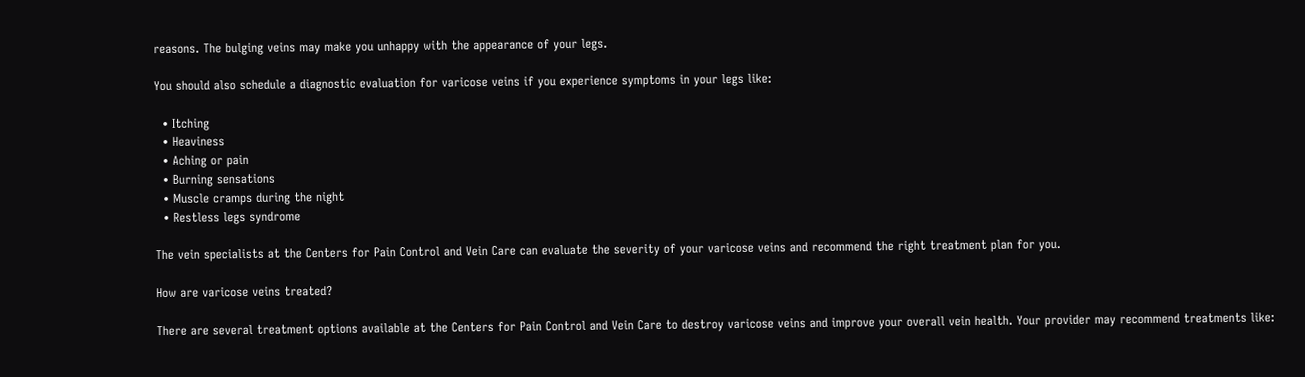reasons. The bulging veins may make you unhappy with the appearance of your legs.

You should also schedule a diagnostic evaluation for varicose veins if you experience symptoms in your legs like:

  • Itching
  • Heaviness
  • Aching or pain
  • Burning sensations
  • Muscle cramps during the night
  • Restless legs syndrome

The vein specialists at the Centers for Pain Control and Vein Care can evaluate the severity of your varicose veins and recommend the right treatment plan for you.

How are varicose veins treated?

There are several treatment options available at the Centers for Pain Control and Vein Care to destroy varicose veins and improve your overall vein health. Your provider may recommend treatments like: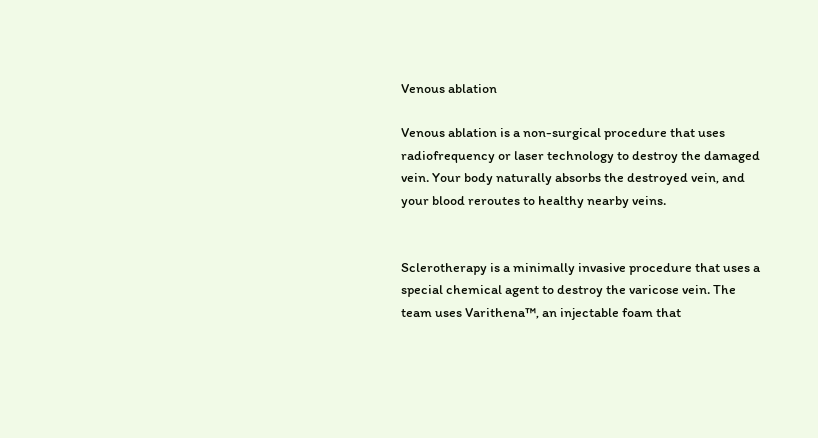Venous ablation

Venous ablation is a non-surgical procedure that uses radiofrequency or laser technology to destroy the damaged vein. Your body naturally absorbs the destroyed vein, and your blood reroutes to healthy nearby veins.


Sclerotherapy is a minimally invasive procedure that uses a special chemical agent to destroy the varicose vein. The team uses Varithena™, an injectable foam that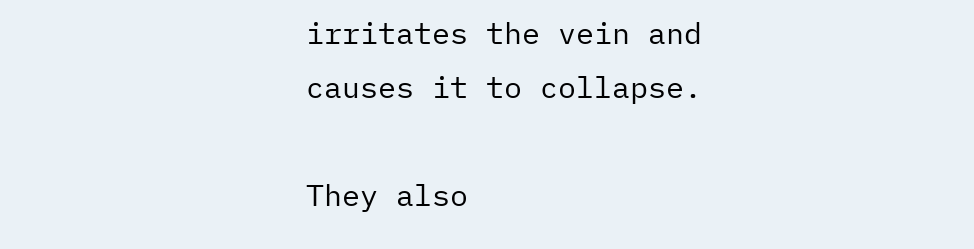irritates the vein and causes it to collapse.

They also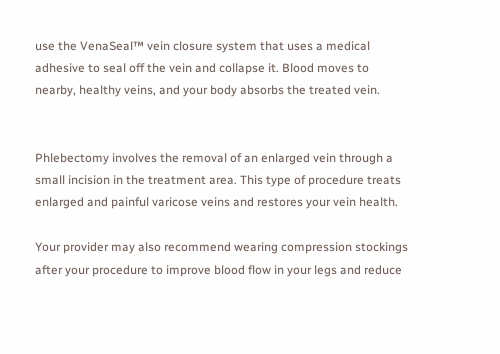use the VenaSeal™ vein closure system that uses a medical adhesive to seal off the vein and collapse it. Blood moves to nearby, healthy veins, and your body absorbs the treated vein.


Phlebectomy involves the removal of an enlarged vein through a small incision in the treatment area. This type of procedure treats enlarged and painful varicose veins and restores your vein health.

Your provider may also recommend wearing compression stockings after your procedure to improve blood flow in your legs and reduce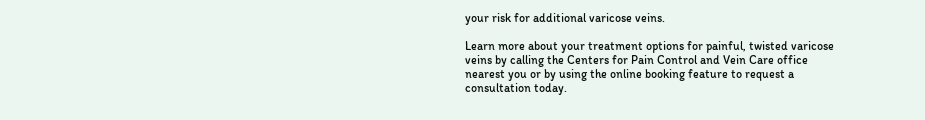your risk for additional varicose veins.

Learn more about your treatment options for painful, twisted varicose veins by calling the Centers for Pain Control and Vein Care office nearest you or by using the online booking feature to request a consultation today.